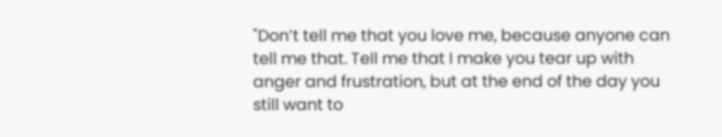"Don’t tell me that you love me, because anyone can tell me that. Tell me that I make you tear up with anger and frustration, but at the end of the day you still want to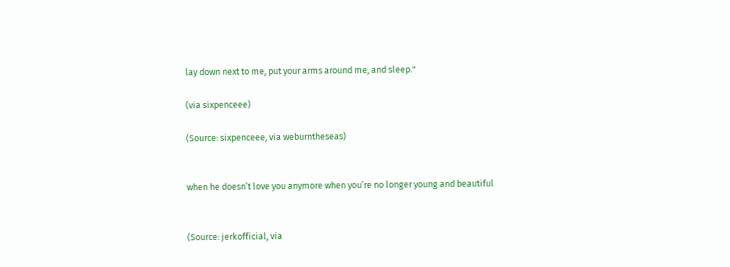lay down next to me, put your arms around me, and sleep."

(via sixpenceee)

(Source: sixpenceee, via weburntheseas)


when he doesn’t love you anymore when you’re no longer young and beautiful


(Source: jerkofficial, via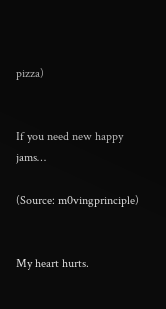pizza)


If you need new happy jams…

(Source: m0vingprinciple)


My heart hurts.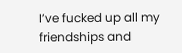I’ve fucked up all my friendships and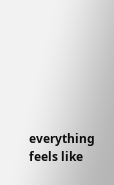everything feels like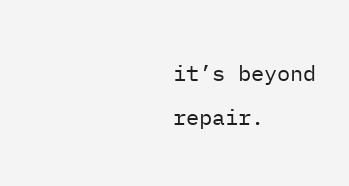it’s beyond repair.